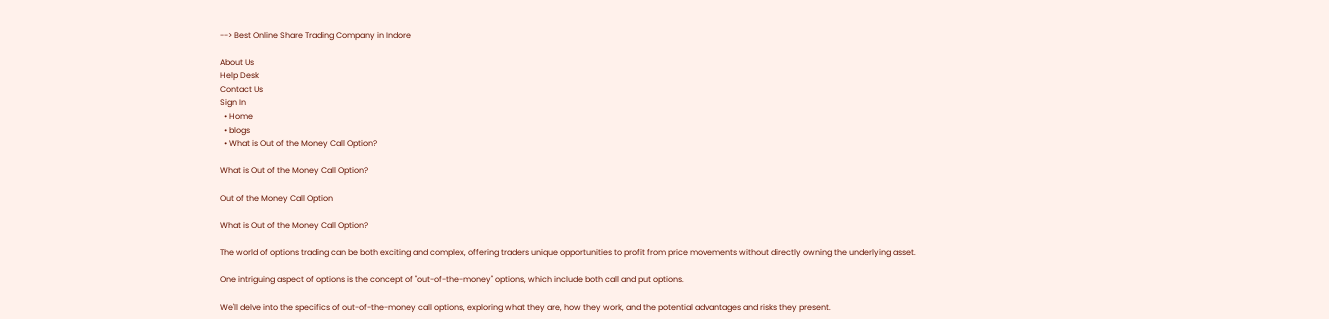--> Best Online Share Trading Company in Indore

About Us
Help Desk
Contact Us
Sign In
  • Home
  • blogs
  • What is Out of the Money Call Option?

What is Out of the Money Call Option?

Out of the Money Call Option

What is Out of the Money Call Option?

The world of options trading can be both exciting and complex, offering traders unique opportunities to profit from price movements without directly owning the underlying asset.

One intriguing aspect of options is the concept of "out-of-the-money" options, which include both call and put options.

We'll delve into the specifics of out-of-the-money call options, exploring what they are, how they work, and the potential advantages and risks they present.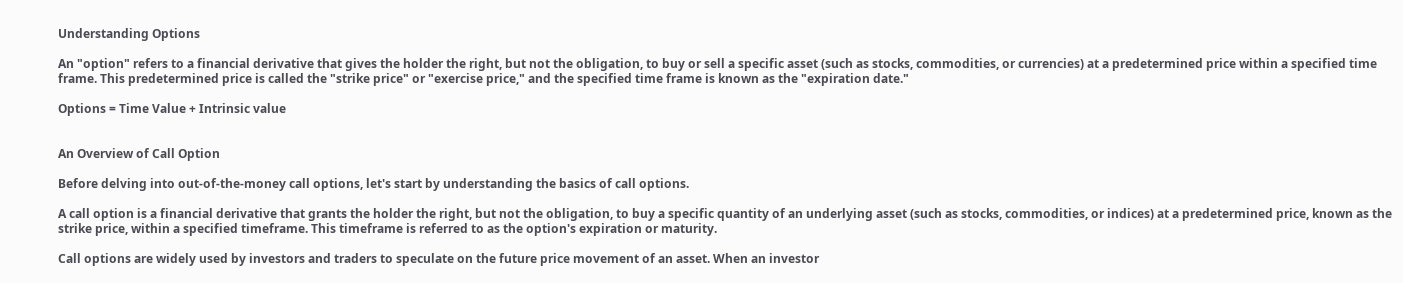Understanding Options

An "option" refers to a financial derivative that gives the holder the right, but not the obligation, to buy or sell a specific asset (such as stocks, commodities, or currencies) at a predetermined price within a specified time frame. This predetermined price is called the "strike price" or "exercise price," and the specified time frame is known as the "expiration date."

Options = Time Value + Intrinsic value


An Overview of Call Option

Before delving into out-of-the-money call options, let's start by understanding the basics of call options.

A call option is a financial derivative that grants the holder the right, but not the obligation, to buy a specific quantity of an underlying asset (such as stocks, commodities, or indices) at a predetermined price, known as the strike price, within a specified timeframe. This timeframe is referred to as the option's expiration or maturity.

Call options are widely used by investors and traders to speculate on the future price movement of an asset. When an investor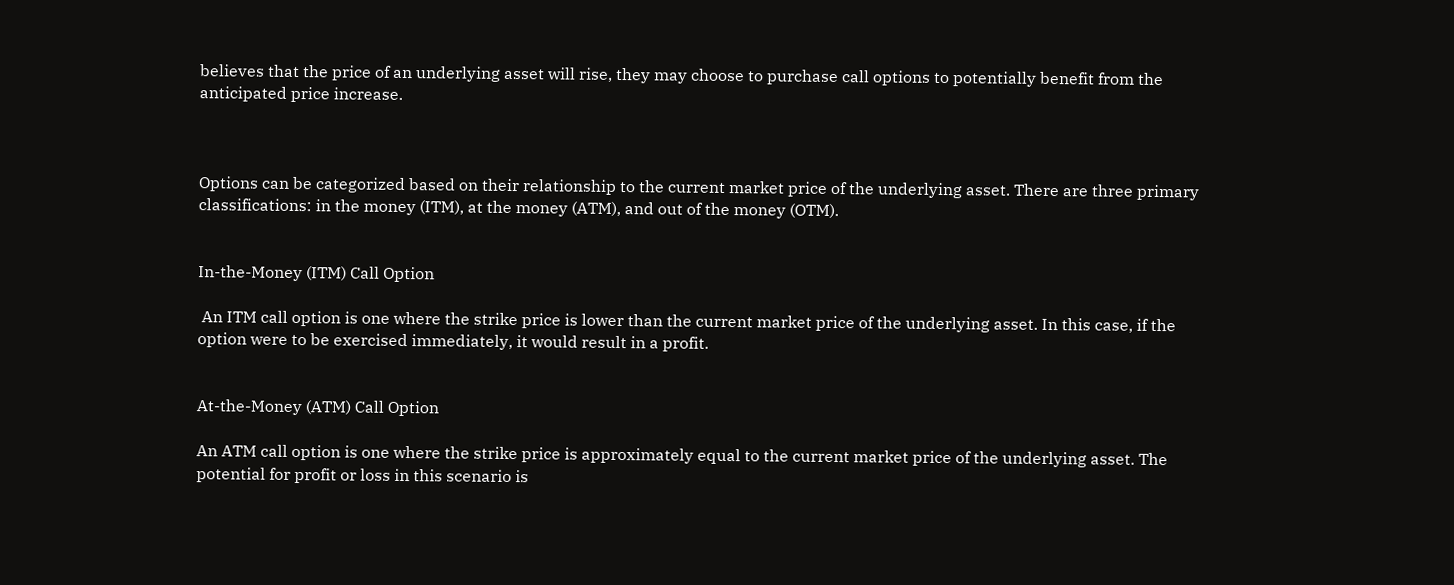believes that the price of an underlying asset will rise, they may choose to purchase call options to potentially benefit from the anticipated price increase.



Options can be categorized based on their relationship to the current market price of the underlying asset. There are three primary classifications: in the money (ITM), at the money (ATM), and out of the money (OTM).


In-the-Money (ITM) Call Option

 An ITM call option is one where the strike price is lower than the current market price of the underlying asset. In this case, if the option were to be exercised immediately, it would result in a profit.


At-the-Money (ATM) Call Option

An ATM call option is one where the strike price is approximately equal to the current market price of the underlying asset. The potential for profit or loss in this scenario is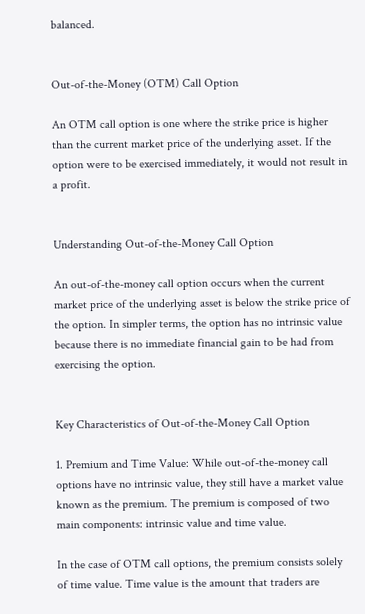balanced.


Out-of-the-Money (OTM) Call Option

An OTM call option is one where the strike price is higher than the current market price of the underlying asset. If the option were to be exercised immediately, it would not result in a profit.


Understanding Out-of-the-Money Call Option

An out-of-the-money call option occurs when the current market price of the underlying asset is below the strike price of the option. In simpler terms, the option has no intrinsic value because there is no immediate financial gain to be had from exercising the option.


Key Characteristics of Out-of-the-Money Call Option

1. Premium and Time Value: While out-of-the-money call options have no intrinsic value, they still have a market value known as the premium. The premium is composed of two main components: intrinsic value and time value.

In the case of OTM call options, the premium consists solely of time value. Time value is the amount that traders are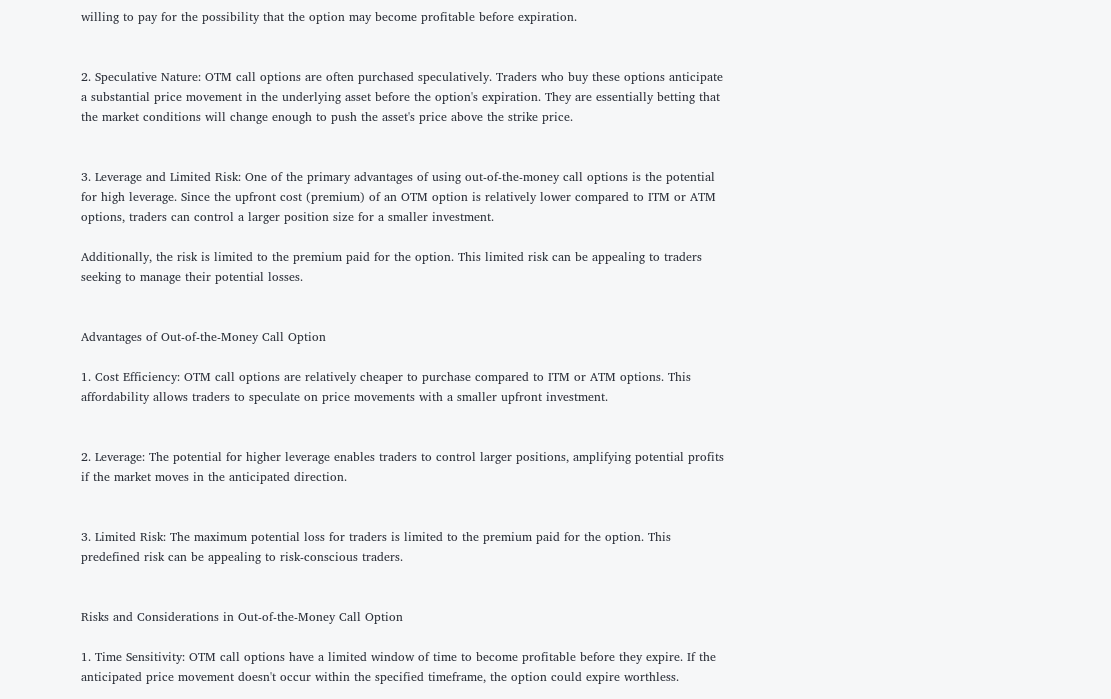willing to pay for the possibility that the option may become profitable before expiration.


2. Speculative Nature: OTM call options are often purchased speculatively. Traders who buy these options anticipate a substantial price movement in the underlying asset before the option's expiration. They are essentially betting that the market conditions will change enough to push the asset's price above the strike price.


3. Leverage and Limited Risk: One of the primary advantages of using out-of-the-money call options is the potential for high leverage. Since the upfront cost (premium) of an OTM option is relatively lower compared to ITM or ATM options, traders can control a larger position size for a smaller investment.

Additionally, the risk is limited to the premium paid for the option. This limited risk can be appealing to traders seeking to manage their potential losses.


Advantages of Out-of-the-Money Call Option

1. Cost Efficiency: OTM call options are relatively cheaper to purchase compared to ITM or ATM options. This affordability allows traders to speculate on price movements with a smaller upfront investment.


2. Leverage: The potential for higher leverage enables traders to control larger positions, amplifying potential profits if the market moves in the anticipated direction.


3. Limited Risk: The maximum potential loss for traders is limited to the premium paid for the option. This predefined risk can be appealing to risk-conscious traders.


Risks and Considerations in Out-of-the-Money Call Option

1. Time Sensitivity: OTM call options have a limited window of time to become profitable before they expire. If the anticipated price movement doesn't occur within the specified timeframe, the option could expire worthless.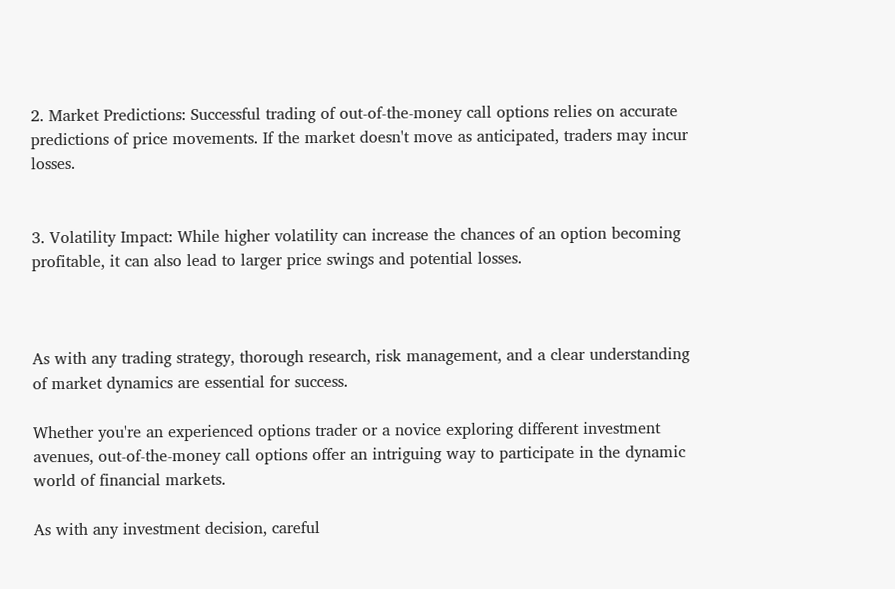2. Market Predictions: Successful trading of out-of-the-money call options relies on accurate predictions of price movements. If the market doesn't move as anticipated, traders may incur losses.


3. Volatility Impact: While higher volatility can increase the chances of an option becoming profitable, it can also lead to larger price swings and potential losses.



As with any trading strategy, thorough research, risk management, and a clear understanding of market dynamics are essential for success.

Whether you're an experienced options trader or a novice exploring different investment avenues, out-of-the-money call options offer an intriguing way to participate in the dynamic world of financial markets.

As with any investment decision, careful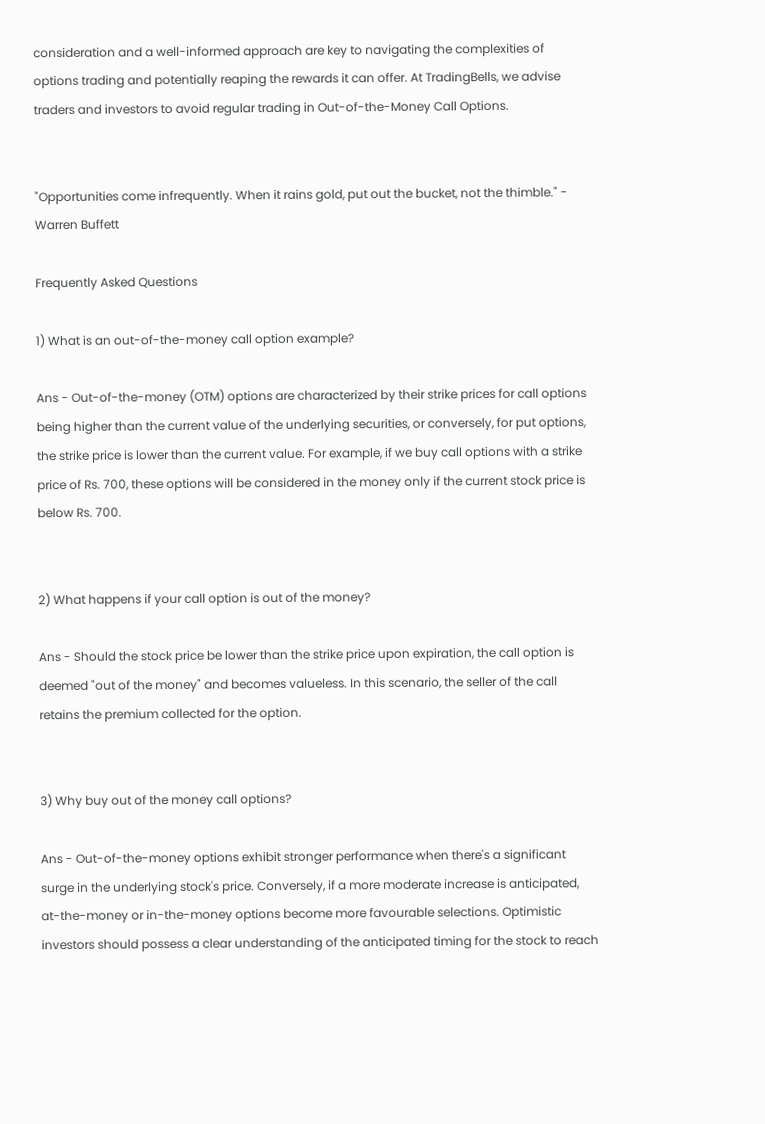consideration and a well-informed approach are key to navigating the complexities of options trading and potentially reaping the rewards it can offer. At TradingBells, we advise traders and investors to avoid regular trading in Out-of-the-Money Call Options.


"Opportunities come infrequently. When it rains gold, put out the bucket, not the thimble." - Warren Buffett

Frequently Asked Questions

1) What is an out-of-the-money call option example?

Ans - Out-of-the-money (OTM) options are characterized by their strike prices for call options being higher than the current value of the underlying securities, or conversely, for put options, the strike price is lower than the current value. For example, if we buy call options with a strike price of Rs. 700, these options will be considered in the money only if the current stock price is below Rs. 700.


2) What happens if your call option is out of the money?

Ans - Should the stock price be lower than the strike price upon expiration, the call option is deemed "out of the money" and becomes valueless. In this scenario, the seller of the call retains the premium collected for the option.


3) Why buy out of the money call options?

Ans - Out-of-the-money options exhibit stronger performance when there's a significant surge in the underlying stock's price. Conversely, if a more moderate increase is anticipated, at-the-money or in-the-money options become more favourable selections. Optimistic investors should possess a clear understanding of the anticipated timing for the stock to reach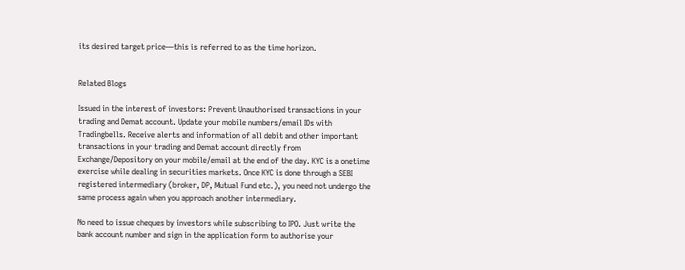its desired target price—this is referred to as the time horizon.


Related Blogs

Issued in the interest of investors: Prevent Unauthorised transactions in your trading and Demat account. Update your mobile numbers/email IDs with Tradingbells. Receive alerts and information of all debit and other important transactions in your trading and Demat account directly from Exchange/Depository on your mobile/email at the end of the day. KYC is a onetime exercise while dealing in securities markets. Once KYC is done through a SEBI registered intermediary (broker, DP, Mutual Fund etc.), you need not undergo the same process again when you approach another intermediary.

No need to issue cheques by investors while subscribing to IPO. Just write the bank account number and sign in the application form to authorise your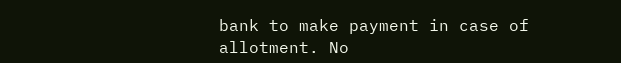bank to make payment in case of allotment. No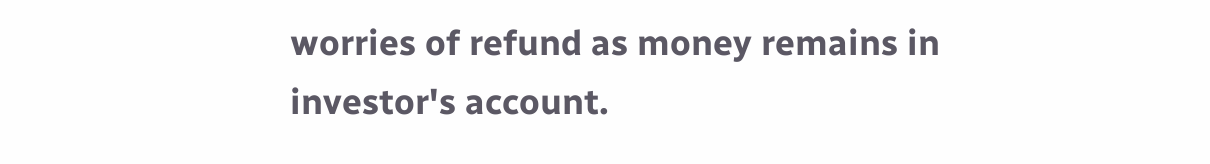worries of refund as money remains in investor's account.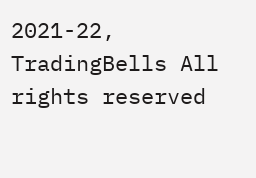2021-22, TradingBells All rights reserved